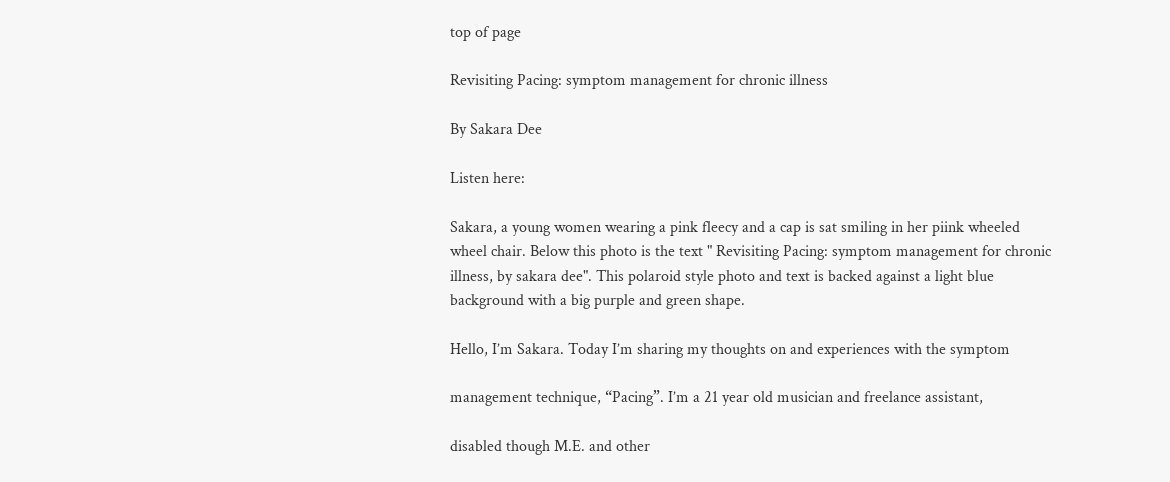top of page

Revisiting Pacing: symptom management for chronic illness

By Sakara Dee

Listen here:

Sakara, a young women wearing a pink fleecy and a cap is sat smiling in her piink wheeled wheel chair. Below this photo is the text " Revisiting Pacing: symptom management for chronic illness, by sakara dee". This polaroid style photo and text is backed against a light blue background with a big purple and green shape.

Hello, I’m Sakara. Today I’m sharing my thoughts on and experiences with the symptom

management technique, “Pacing”. I’m a 21 year old musician and freelance assistant,

disabled though M.E. and other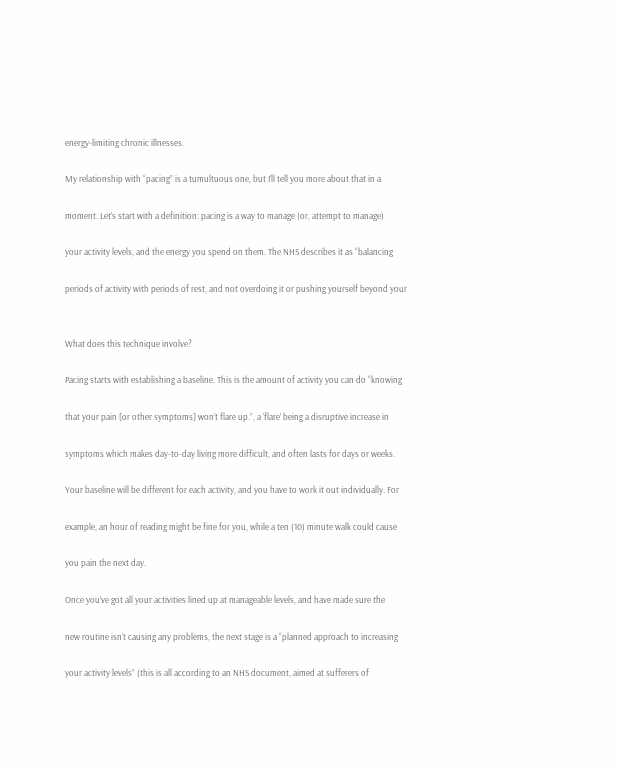energy-limiting chronic illnesses.

My relationship with “pacing” is a tumultuous one, but I’ll tell you more about that in a

moment. Let’s start with a definition: pacing is a way to manage (or, attempt to manage)

your activity levels, and the energy you spend on them. The NHS describes it as “balancing

periods of activity with periods of rest, and not overdoing it or pushing yourself beyond your


What does this technique involve?

Pacing starts with establishing a baseline. This is the amount of activity you can do “knowing

that your pain [or other symptoms] won’t flare up.”, a ‘flare’ being a disruptive increase in

symptoms which makes day-to-day living more difficult, and often lasts for days or weeks.

Your baseline will be different for each activity, and you have to work it out individually. For

example, an hour of reading might be fine for you, while a ten (10) minute walk could cause

you pain the next day.

Once you’ve got all your activities lined up at manageable levels, and have made sure the

new routine isn’t causing any problems, the next stage is a “planned approach to increasing

your activity levels” (this is all according to an NHS document, aimed at sufferers of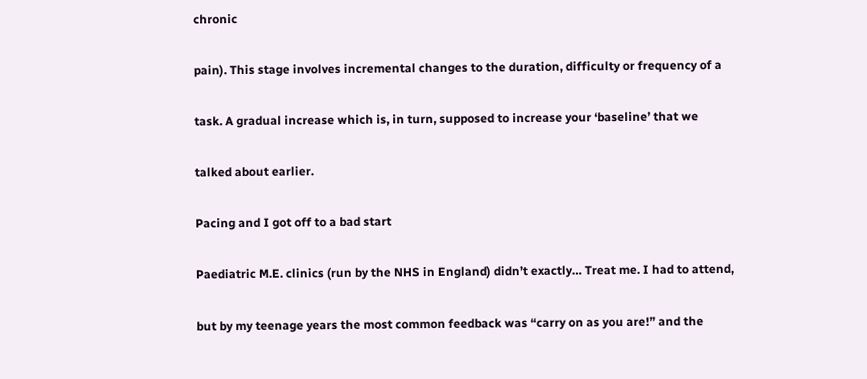chronic

pain). This stage involves incremental changes to the duration, difficulty or frequency of a

task. A gradual increase which is, in turn, supposed to increase your ‘baseline’ that we

talked about earlier.

Pacing and I got off to a bad start

Paediatric M.E. clinics (run by the NHS in England) didn’t exactly… Treat me. I had to attend,

but by my teenage years the most common feedback was “carry on as you are!” and the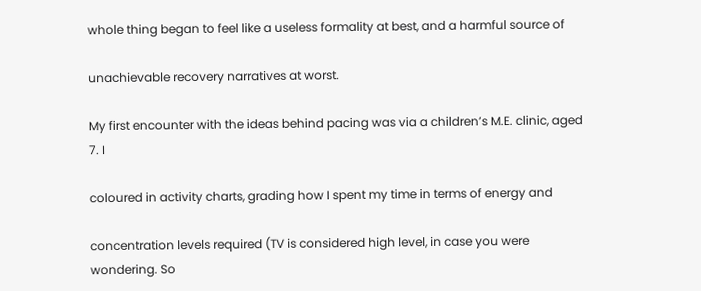whole thing began to feel like a useless formality at best, and a harmful source of

unachievable recovery narratives at worst.

My first encounter with the ideas behind pacing was via a children’s M.E. clinic, aged 7. I

coloured in activity charts, grading how I spent my time in terms of energy and

concentration levels required (TV is considered high level, in case you were wondering. So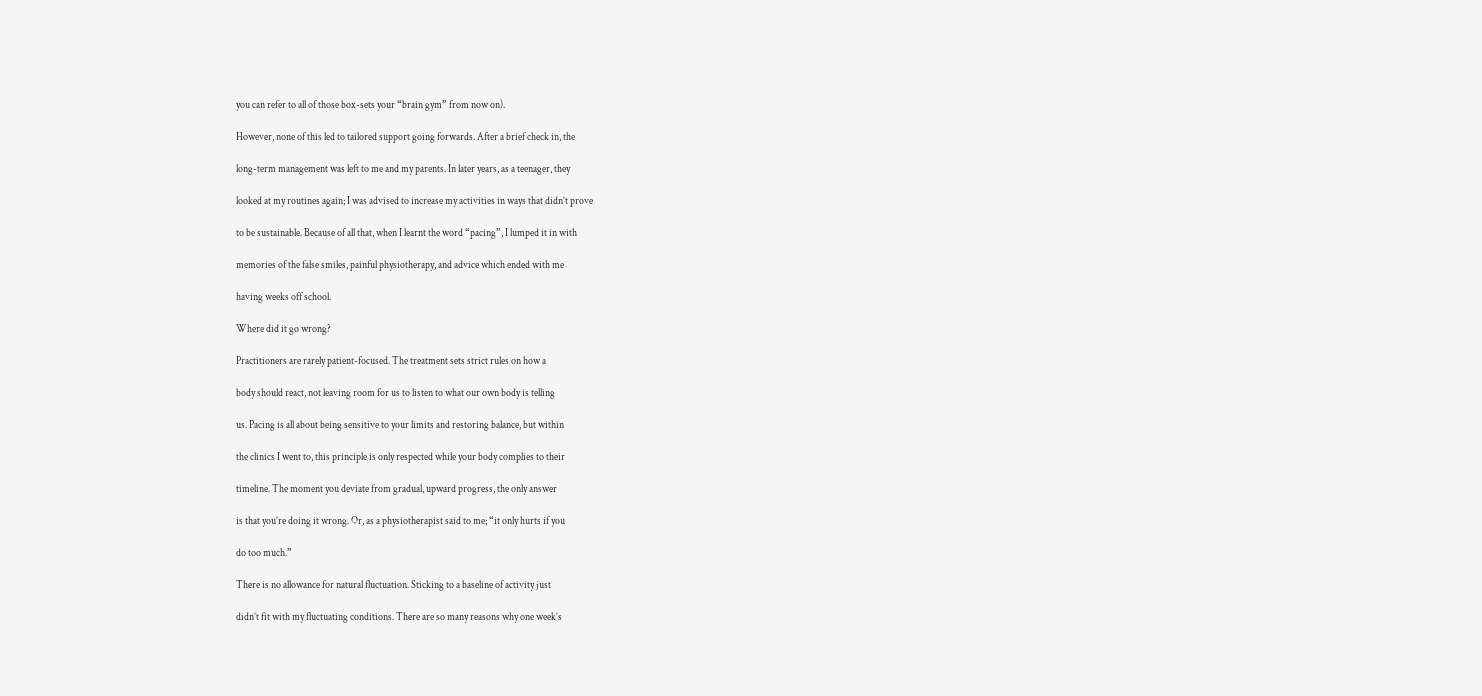you can refer to all of those box-sets your “brain gym” from now on).

However, none of this led to tailored support going forwards. After a brief check in, the

long-term management was left to me and my parents. In later years, as a teenager, they

looked at my routines again; I was advised to increase my activities in ways that didn’t prove

to be sustainable. Because of all that, when I learnt the word “pacing”, I lumped it in with

memories of the false smiles, painful physiotherapy, and advice which ended with me

having weeks off school.

Where did it go wrong?

Practitioners are rarely patient-focused. The treatment sets strict rules on how a

body should react, not leaving room for us to listen to what our own body is telling

us. Pacing is all about being sensitive to your limits and restoring balance, but within

the clinics I went to, this principle is only respected while your body complies to their

timeline. The moment you deviate from gradual, upward progress, the only answer

is that you’re doing it wrong. Or, as a physiotherapist said to me; “it only hurts if you

do too much.”

There is no allowance for natural fluctuation. Sticking to a baseline of activity just

didn’t fit with my fluctuating conditions. There are so many reasons why one week’s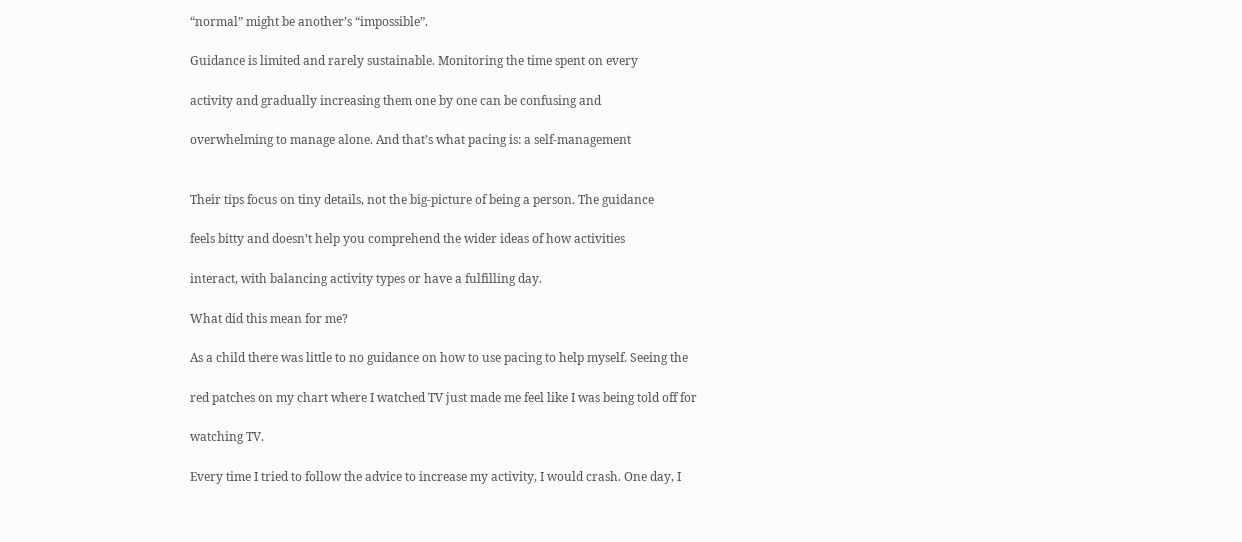“normal” might be another’s “impossible”.

Guidance is limited and rarely sustainable. Monitoring the time spent on every

activity and gradually increasing them one by one can be confusing and

overwhelming to manage alone. And that’s what pacing is: a self-management


Their tips focus on tiny details, not the big-picture of being a person. The guidance

feels bitty and doesn’t help you comprehend the wider ideas of how activities

interact, with balancing activity types or have a fulfilling day.

What did this mean for me?

As a child there was little to no guidance on how to use pacing to help myself. Seeing the

red patches on my chart where I watched TV just made me feel like I was being told off for

watching TV.

Every time I tried to follow the advice to increase my activity, I would crash. One day, I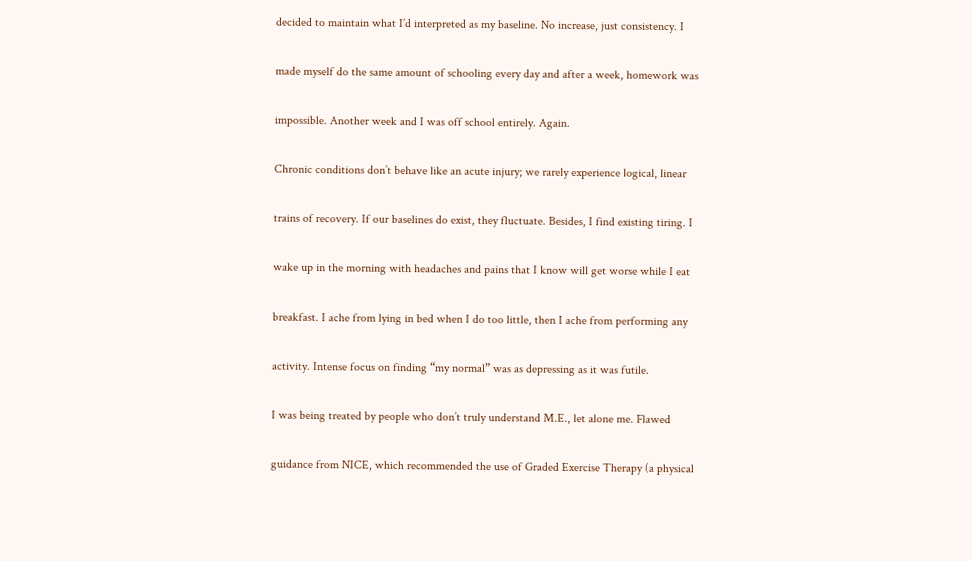decided to maintain what I’d interpreted as my baseline. No increase, just consistency. I

made myself do the same amount of schooling every day and after a week, homework was

impossible. Another week and I was off school entirely. Again.

Chronic conditions don’t behave like an acute injury; we rarely experience logical, linear

trains of recovery. If our baselines do exist, they fluctuate. Besides, I find existing tiring. I

wake up in the morning with headaches and pains that I know will get worse while I eat

breakfast. I ache from lying in bed when I do too little, then I ache from performing any

activity. Intense focus on finding “my normal” was as depressing as it was futile.

I was being treated by people who don’t truly understand M.E., let alone me. Flawed

guidance from NICE, which recommended the use of Graded Exercise Therapy (a physical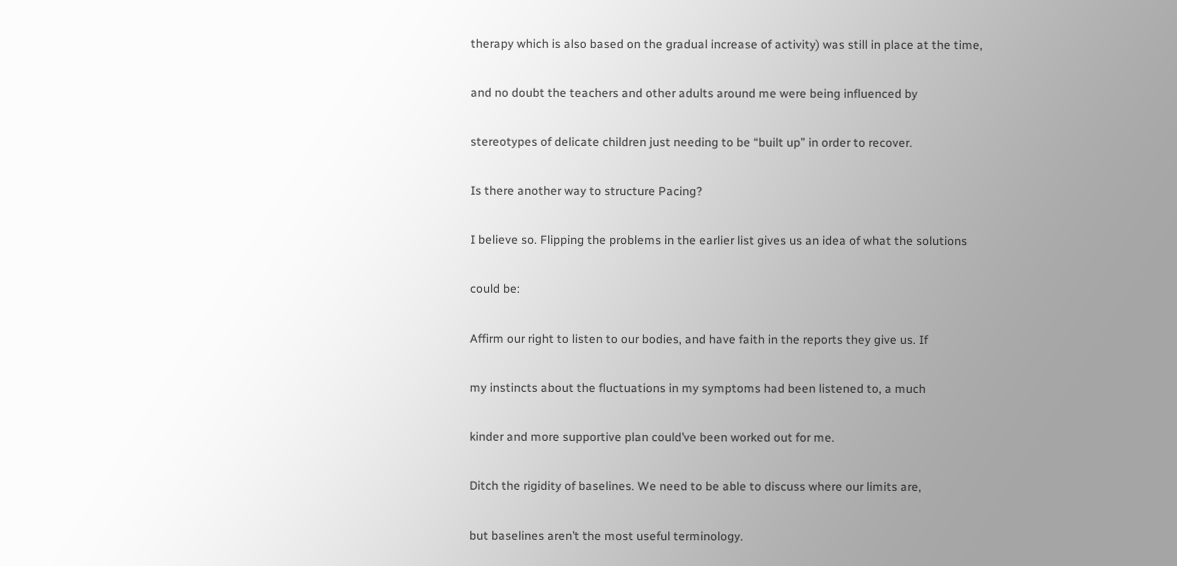therapy which is also based on the gradual increase of activity) was still in place at the time,

and no doubt the teachers and other adults around me were being influenced by

stereotypes of delicate children just needing to be “built up” in order to recover.

Is there another way to structure Pacing?

I believe so. Flipping the problems in the earlier list gives us an idea of what the solutions

could be:

Affirm our right to listen to our bodies, and have faith in the reports they give us. If

my instincts about the fluctuations in my symptoms had been listened to, a much

kinder and more supportive plan could’ve been worked out for me.

Ditch the rigidity of baselines. We need to be able to discuss where our limits are,

but baselines aren’t the most useful terminology.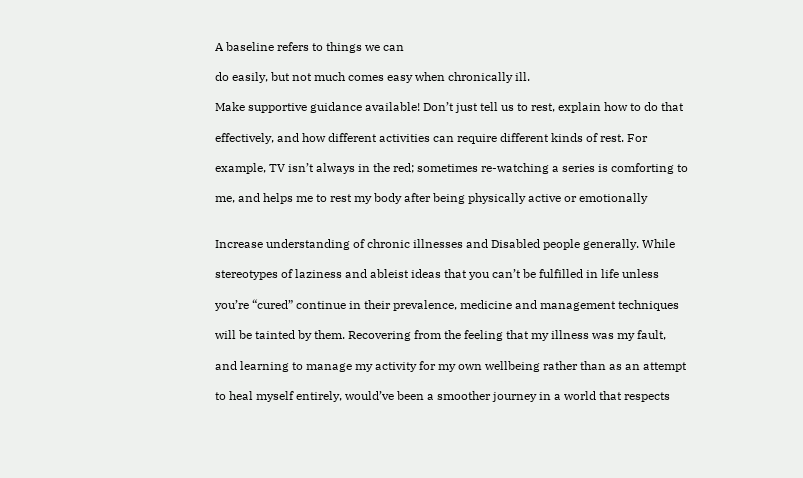A baseline refers to things we can

do easily, but not much comes easy when chronically ill.

Make supportive guidance available! Don’t just tell us to rest, explain how to do that

effectively, and how different activities can require different kinds of rest. For

example, TV isn’t always in the red; sometimes re-watching a series is comforting to

me, and helps me to rest my body after being physically active or emotionally


Increase understanding of chronic illnesses and Disabled people generally. While

stereotypes of laziness and ableist ideas that you can’t be fulfilled in life unless

you’re “cured” continue in their prevalence, medicine and management techniques

will be tainted by them. Recovering from the feeling that my illness was my fault,

and learning to manage my activity for my own wellbeing rather than as an attempt

to heal myself entirely, would’ve been a smoother journey in a world that respects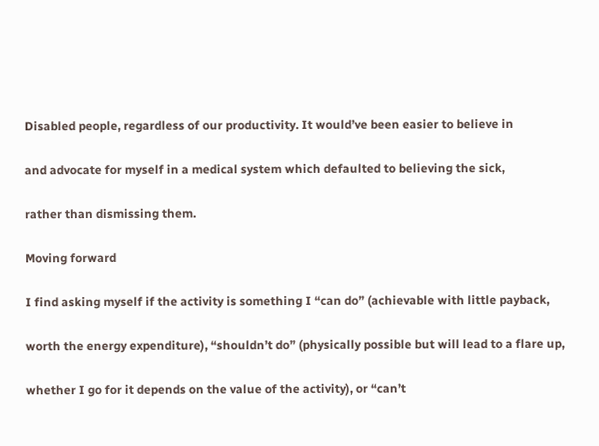Disabled people, regardless of our productivity. It would’ve been easier to believe in

and advocate for myself in a medical system which defaulted to believing the sick,

rather than dismissing them.

Moving forward

I find asking myself if the activity is something I “can do” (achievable with little payback,

worth the energy expenditure), “shouldn’t do” (physically possible but will lead to a flare up,

whether I go for it depends on the value of the activity), or “can’t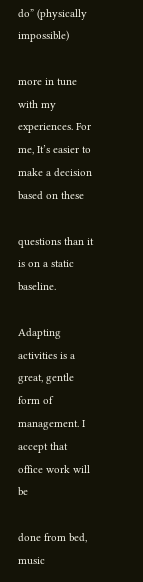do” (physically impossible)

more in tune with my experiences. For me, It’s easier to make a decision based on these

questions than it is on a static baseline.

Adapting activities is a great, gentle form of management. I accept that office work will be

done from bed, music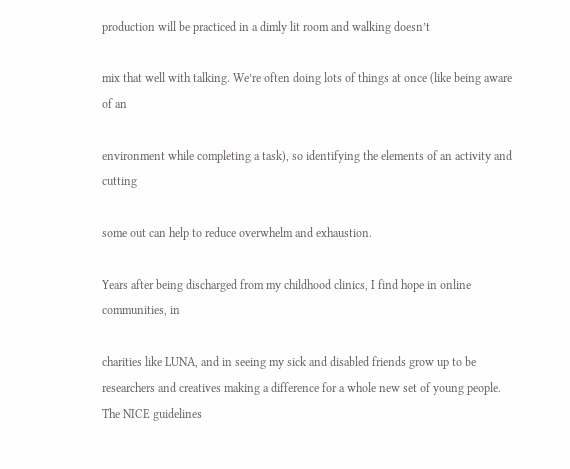production will be practiced in a dimly lit room and walking doesn’t

mix that well with talking. We’re often doing lots of things at once (like being aware of an

environment while completing a task), so identifying the elements of an activity and cutting

some out can help to reduce overwhelm and exhaustion.

Years after being discharged from my childhood clinics, I find hope in online communities, in

charities like LUNA, and in seeing my sick and disabled friends grow up to be researchers and creatives making a difference for a whole new set of young people. The NICE guidelines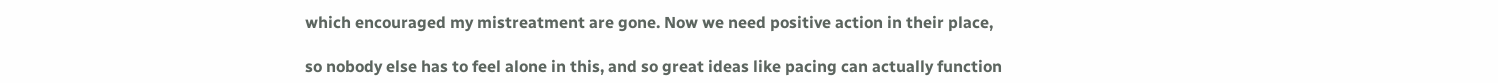which encouraged my mistreatment are gone. Now we need positive action in their place,

so nobody else has to feel alone in this, and so great ideas like pacing can actually function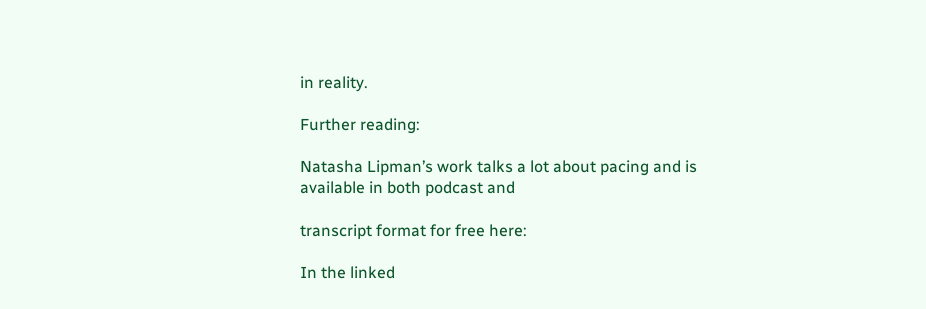in reality.

Further reading:

Natasha Lipman’s work talks a lot about pacing and is available in both podcast and

transcript format for free here:

In the linked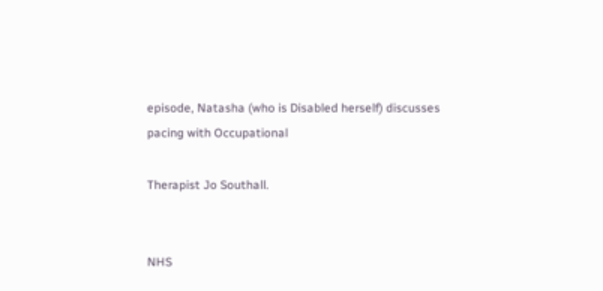episode, Natasha (who is Disabled herself) discusses pacing with Occupational

Therapist Jo Southall.


NHS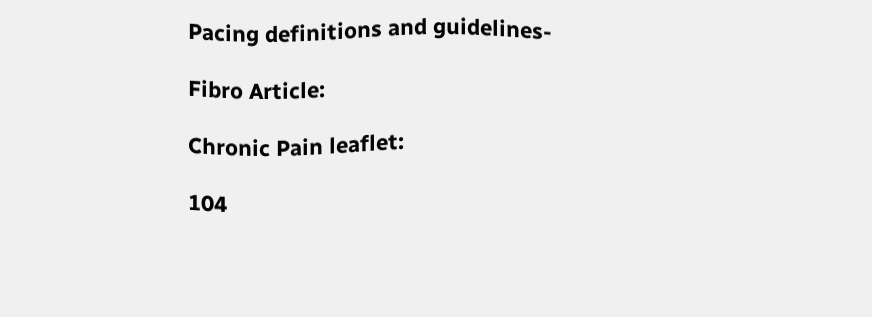Pacing definitions and guidelines-

Fibro Article:

Chronic Pain leaflet:

104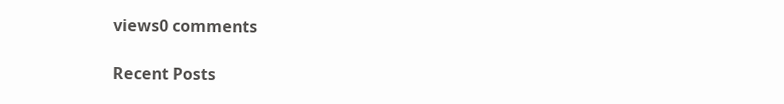views0 comments

Recent Posts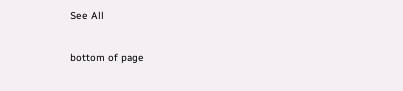See All


bottom of page